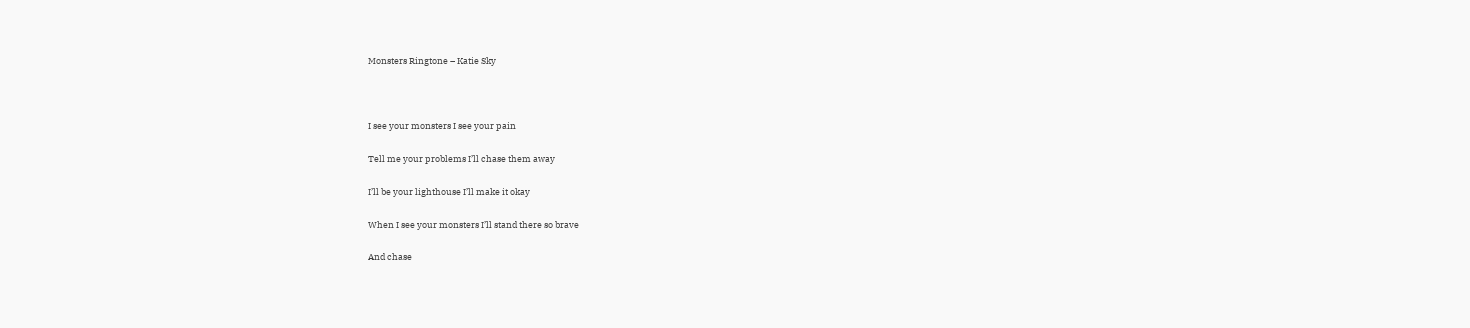Monsters Ringtone – Katie Sky



I see your monsters I see your pain

Tell me your problems I’ll chase them away

I’ll be your lighthouse I’ll make it okay

When I see your monsters I’ll stand there so brave

And chase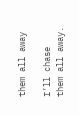them all away

I’ll chase them all away.